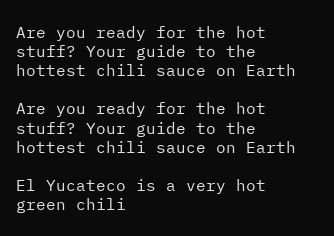Are you ready for the hot stuff? Your guide to the hottest chili sauce on Earth

Are you ready for the hot stuff? Your guide to the hottest chili sauce on Earth

El Yucateco is a very hot green chili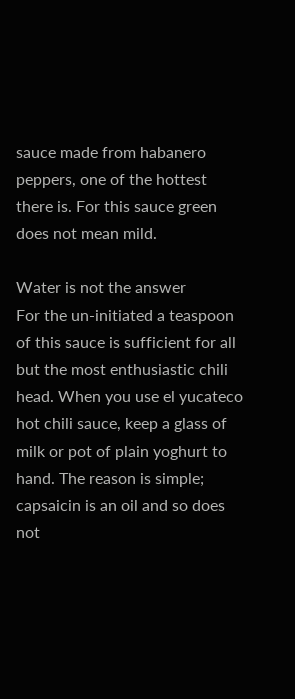sauce made from habanero peppers, one of the hottest there is. For this sauce green does not mean mild.

Water is not the answer
For the un-initiated a teaspoon of this sauce is sufficient for all but the most enthusiastic chili head. When you use el yucateco hot chili sauce, keep a glass of milk or pot of plain yoghurt to hand. The reason is simple; capsaicin is an oil and so does not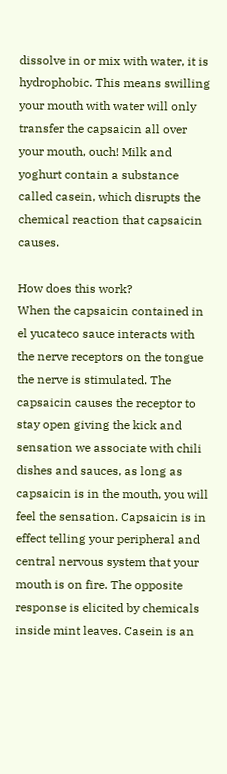dissolve in or mix with water, it is hydrophobic. This means swilling your mouth with water will only transfer the capsaicin all over your mouth, ouch! Milk and yoghurt contain a substance called casein, which disrupts the chemical reaction that capsaicin causes.

How does this work?
When the capsaicin contained in el yucateco sauce interacts with the nerve receptors on the tongue the nerve is stimulated. The capsaicin causes the receptor to stay open giving the kick and sensation we associate with chili dishes and sauces, as long as capsaicin is in the mouth, you will feel the sensation. Capsaicin is in effect telling your peripheral and central nervous system that your mouth is on fire. The opposite response is elicited by chemicals inside mint leaves. Casein is an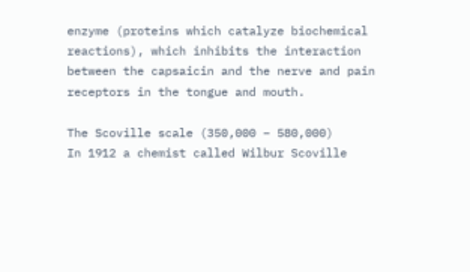enzyme (proteins which catalyze biochemical reactions), which inhibits the interaction between the capsaicin and the nerve and pain receptors in the tongue and mouth.

The Scoville scale (350,000 – 580,000)
In 1912 a chemist called Wilbur Scoville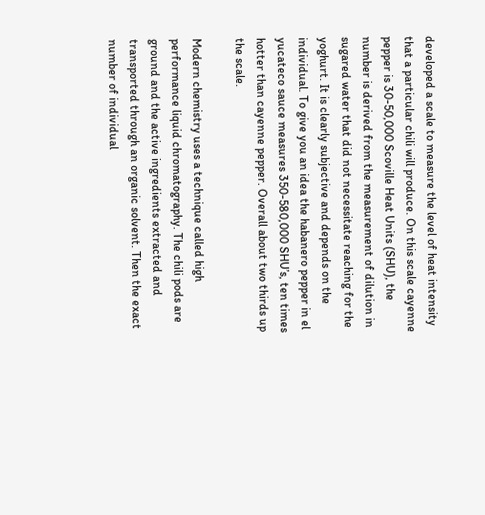developed a scale to measure the level of heat intensity that a particular chili will produce. On this scale cayenne pepper is 30-50,000 Scoville Heat Units (SHU), the number is derived from the measurement of dilution in sugared water that did not necessitate reaching for the yoghurt. It is clearly subjective and depends on the individual. To give you an idea the habanero pepper in el yucateco sauce measures 350-580,000 SHU’s, ten times hotter than cayenne pepper. Overall about two thirds up the scale.

Modern chemistry uses a technique called high performance liquid chromatography. The chili pods are ground and the active ingredients extracted and transported through an organic solvent. Then the exact number of individual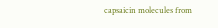capsaicin molecules from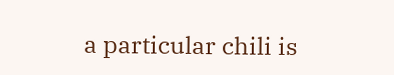a particular chili is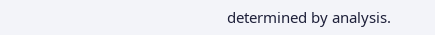determined by analysis.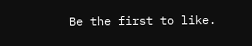Be the first to like.